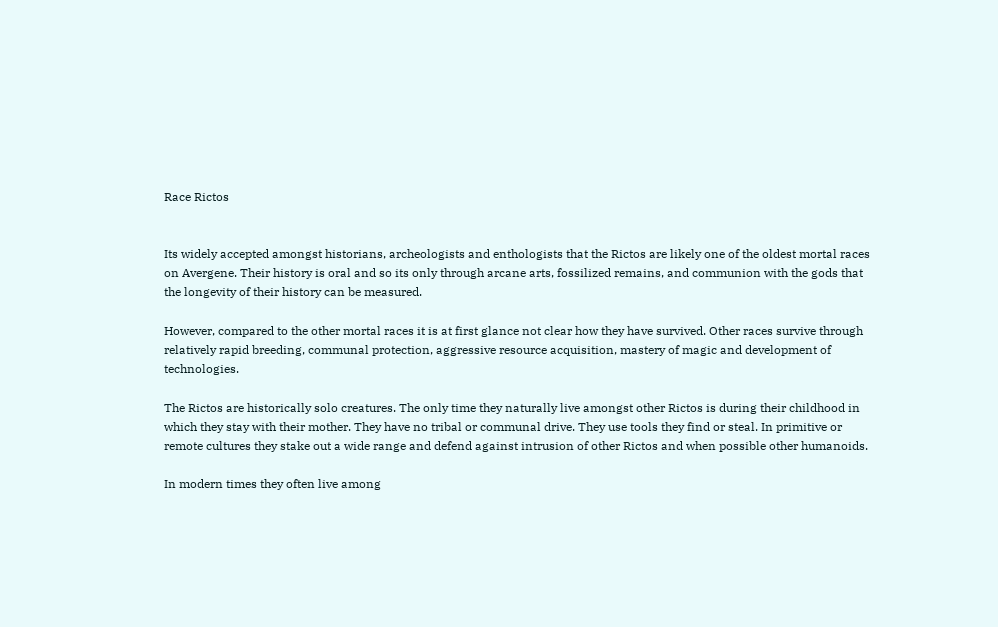Race Rictos


Its widely accepted amongst historians, archeologists and enthologists that the Rictos are likely one of the oldest mortal races on Avergene. Their history is oral and so its only through arcane arts, fossilized remains, and communion with the gods that the longevity of their history can be measured.

However, compared to the other mortal races it is at first glance not clear how they have survived. Other races survive through relatively rapid breeding, communal protection, aggressive resource acquisition, mastery of magic and development of technologies.

The Rictos are historically solo creatures. The only time they naturally live amongst other Rictos is during their childhood in which they stay with their mother. They have no tribal or communal drive. They use tools they find or steal. In primitive or remote cultures they stake out a wide range and defend against intrusion of other Rictos and when possible other humanoids.

In modern times they often live among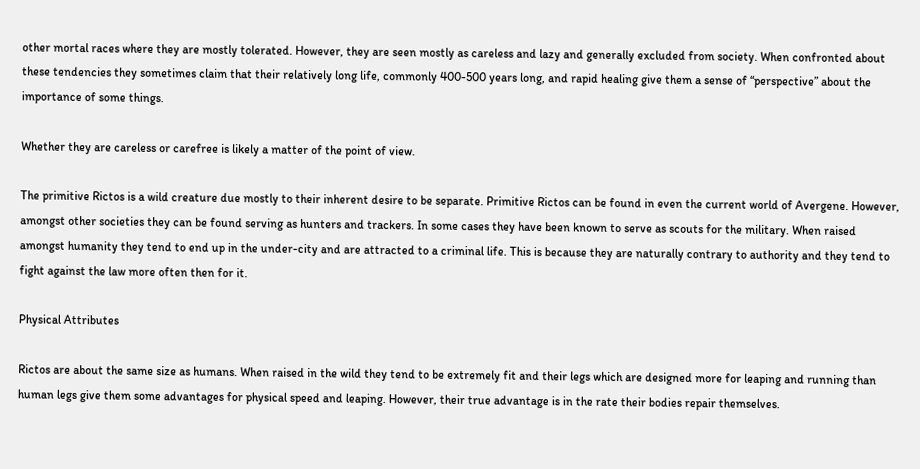other mortal races where they are mostly tolerated. However, they are seen mostly as careless and lazy and generally excluded from society. When confronted about these tendencies they sometimes claim that their relatively long life, commonly 400-500 years long, and rapid healing give them a sense of “perspective” about the importance of some things.

Whether they are careless or carefree is likely a matter of the point of view.

The primitive Rictos is a wild creature due mostly to their inherent desire to be separate. Primitive Rictos can be found in even the current world of Avergene. However, amongst other societies they can be found serving as hunters and trackers. In some cases they have been known to serve as scouts for the military. When raised amongst humanity they tend to end up in the under-city and are attracted to a criminal life. This is because they are naturally contrary to authority and they tend to fight against the law more often then for it.

Physical Attributes

Rictos are about the same size as humans. When raised in the wild they tend to be extremely fit and their legs which are designed more for leaping and running than human legs give them some advantages for physical speed and leaping. However, their true advantage is in the rate their bodies repair themselves.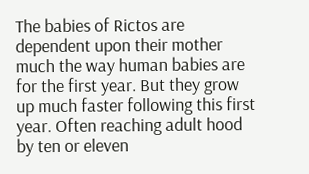The babies of Rictos are dependent upon their mother much the way human babies are for the first year. But they grow up much faster following this first year. Often reaching adult hood by ten or eleven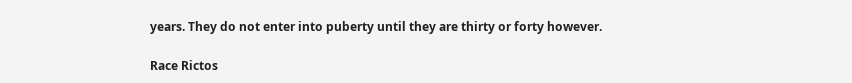years. They do not enter into puberty until they are thirty or forty however.

Race Rictos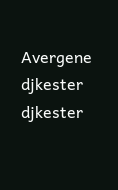Avergene djkester djkester